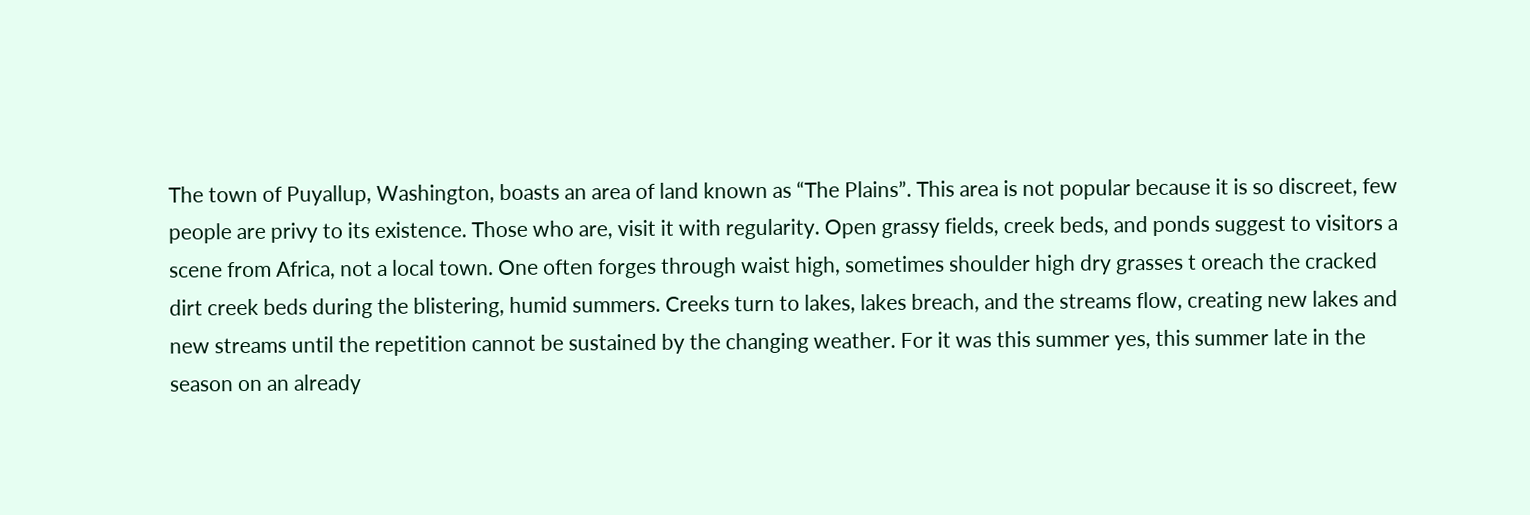The town of Puyallup, Washington, boasts an area of land known as “The Plains”. This area is not popular because it is so discreet, few people are privy to its existence. Those who are, visit it with regularity. Open grassy fields, creek beds, and ponds suggest to visitors a scene from Africa, not a local town. One often forges through waist high, sometimes shoulder high dry grasses t oreach the cracked dirt creek beds during the blistering, humid summers. Creeks turn to lakes, lakes breach, and the streams flow, creating new lakes and new streams until the repetition cannot be sustained by the changing weather. For it was this summer yes, this summer late in the season on an already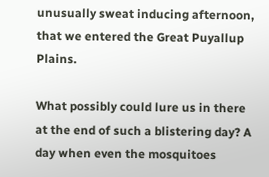unusually sweat inducing afternoon, that we entered the Great Puyallup Plains.

What possibly could lure us in there at the end of such a blistering day? A day when even the mosquitoes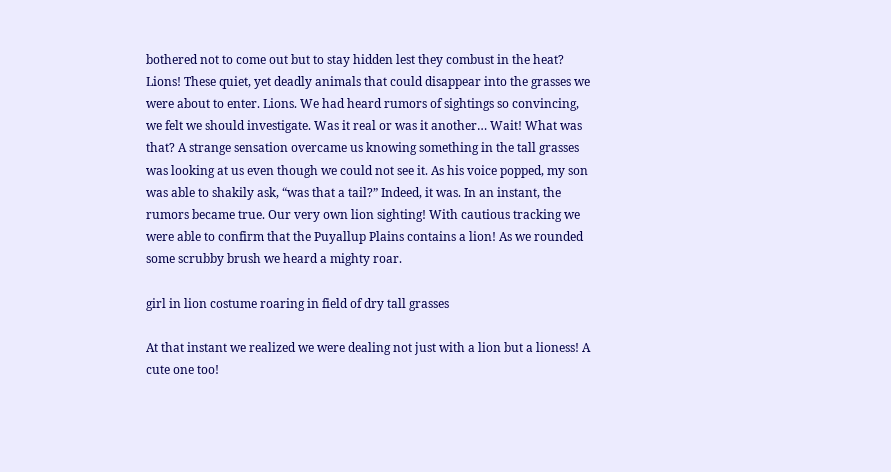bothered not to come out but to stay hidden lest they combust in the heat? Lions! These quiet, yet deadly animals that could disappear into the grasses we were about to enter. Lions. We had heard rumors of sightings so convincing, we felt we should investigate. Was it real or was it another… Wait! What was that? A strange sensation overcame us knowing something in the tall grasses was looking at us even though we could not see it. As his voice popped, my son was able to shakily ask, “was that a tail?” Indeed, it was. In an instant, the rumors became true. Our very own lion sighting! With cautious tracking we were able to confirm that the Puyallup Plains contains a lion! As we rounded some scrubby brush we heard a mighty roar.

girl in lion costume roaring in field of dry tall grasses

At that instant we realized we were dealing not just with a lion but a lioness! A cute one too!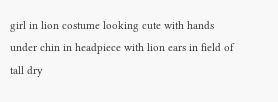girl in lion costume looking cute with hands under chin in headpiece with lion ears in field of tall dry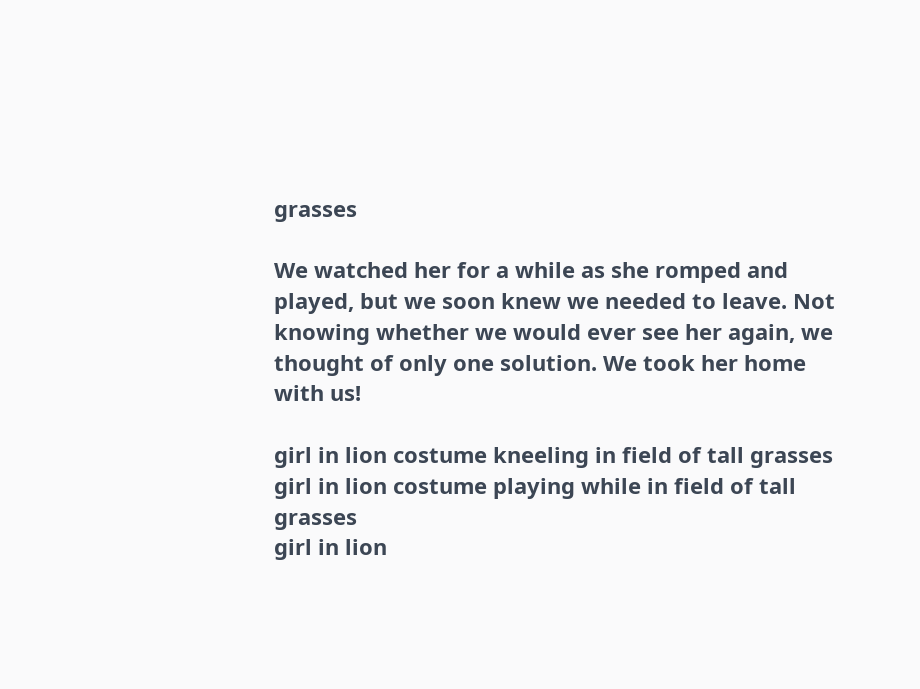grasses

We watched her for a while as she romped and played, but we soon knew we needed to leave. Not knowing whether we would ever see her again, we thought of only one solution. We took her home with us!

girl in lion costume kneeling in field of tall grasses
girl in lion costume playing while in field of tall grasses
girl in lion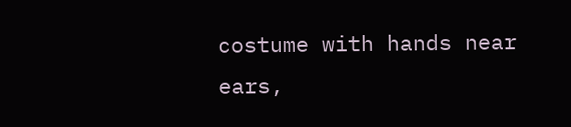costume with hands near ears,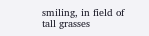smiling, in field of tall grasses